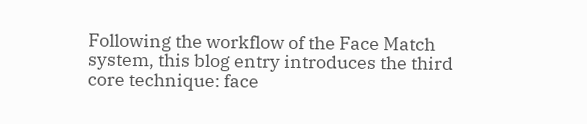Following the workflow of the Face Match system, this blog entry introduces the third core technique: face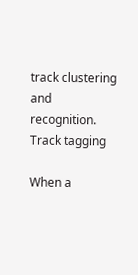track clustering and recognition.
Track tagging

When a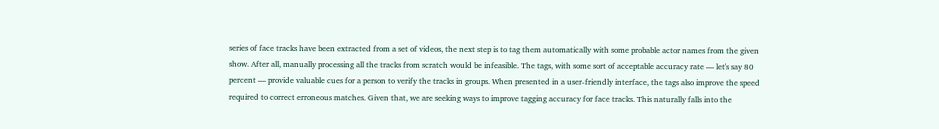series of face tracks have been extracted from a set of videos, the next step is to tag them automatically with some probable actor names from the given show. After all, manually processing all the tracks from scratch would be infeasible. The tags, with some sort of acceptable accuracy rate — let's say 80 percent — provide valuable cues for a person to verify the tracks in groups. When presented in a user-friendly interface, the tags also improve the speed required to correct erroneous matches. Given that, we are seeking ways to improve tagging accuracy for face tracks. This naturally falls into the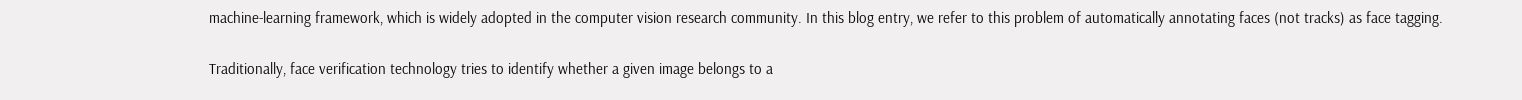machine-learning framework, which is widely adopted in the computer vision research community. In this blog entry, we refer to this problem of automatically annotating faces (not tracks) as face tagging.

Traditionally, face verification technology tries to identify whether a given image belongs to a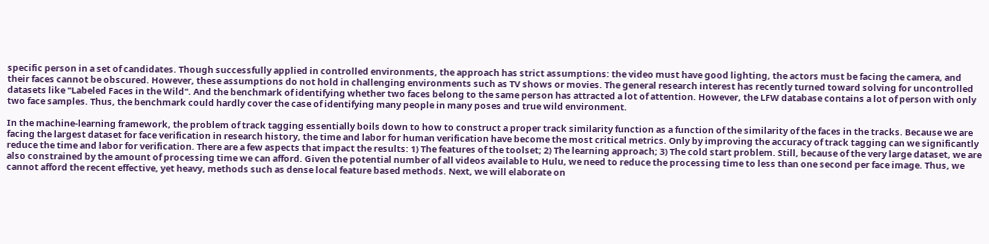specific person in a set of candidates. Though successfully applied in controlled environments, the approach has strict assumptions: the video must have good lighting, the actors must be facing the camera, and their faces cannot be obscured. However, these assumptions do not hold in challenging environments such as TV shows or movies. The general research interest has recently turned toward solving for uncontrolled datasets like "Labeled Faces in the Wild". And the benchmark of identifying whether two faces belong to the same person has attracted a lot of attention. However, the LFW database contains a lot of person with only two face samples. Thus, the benchmark could hardly cover the case of identifying many people in many poses and true wild environment.

In the machine-learning framework, the problem of track tagging essentially boils down to how to construct a proper track similarity function as a function of the similarity of the faces in the tracks. Because we are facing the largest dataset for face verification in research history, the time and labor for human verification have become the most critical metrics. Only by improving the accuracy of track tagging can we significantly reduce the time and labor for verification. There are a few aspects that impact the results: 1) The features of the toolset; 2) The learning approach; 3) The cold start problem. Still, because of the very large dataset, we are also constrained by the amount of processing time we can afford. Given the potential number of all videos available to Hulu, we need to reduce the processing time to less than one second per face image. Thus, we cannot afford the recent effective, yet heavy, methods such as dense local feature based methods. Next, we will elaborate on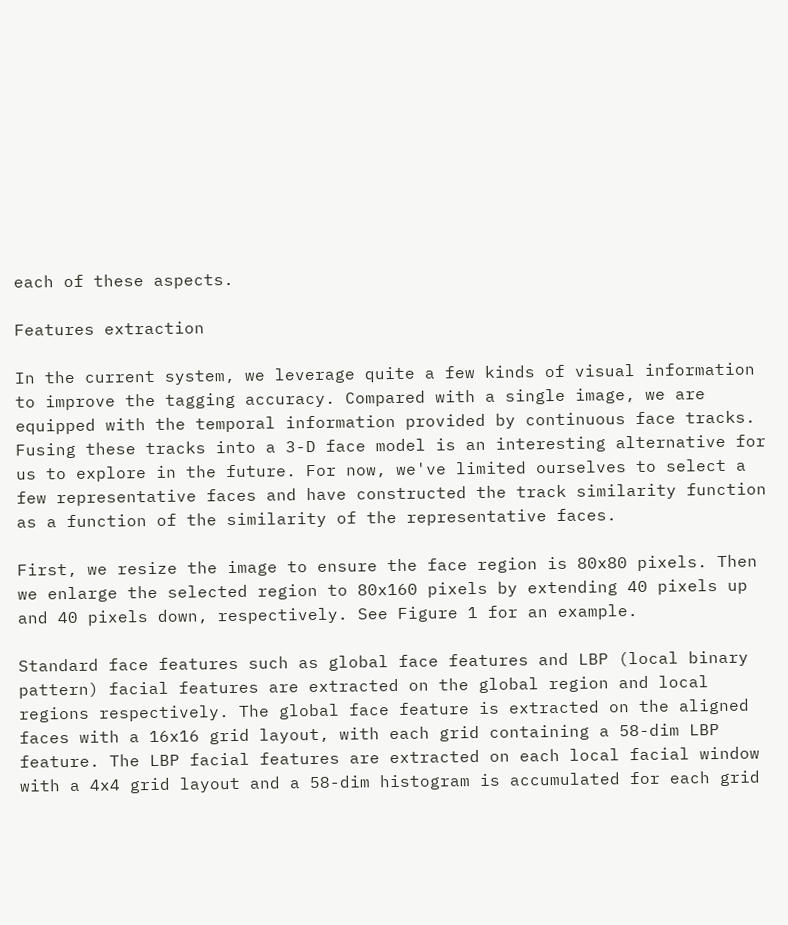each of these aspects.

Features extraction

In the current system, we leverage quite a few kinds of visual information to improve the tagging accuracy. Compared with a single image, we are equipped with the temporal information provided by continuous face tracks. Fusing these tracks into a 3-D face model is an interesting alternative for us to explore in the future. For now, we've limited ourselves to select a few representative faces and have constructed the track similarity function as a function of the similarity of the representative faces.

First, we resize the image to ensure the face region is 80x80 pixels. Then we enlarge the selected region to 80x160 pixels by extending 40 pixels up and 40 pixels down, respectively. See Figure 1 for an example.

Standard face features such as global face features and LBP (local binary pattern) facial features are extracted on the global region and local regions respectively. The global face feature is extracted on the aligned faces with a 16x16 grid layout, with each grid containing a 58-dim LBP feature. The LBP facial features are extracted on each local facial window with a 4x4 grid layout and a 58-dim histogram is accumulated for each grid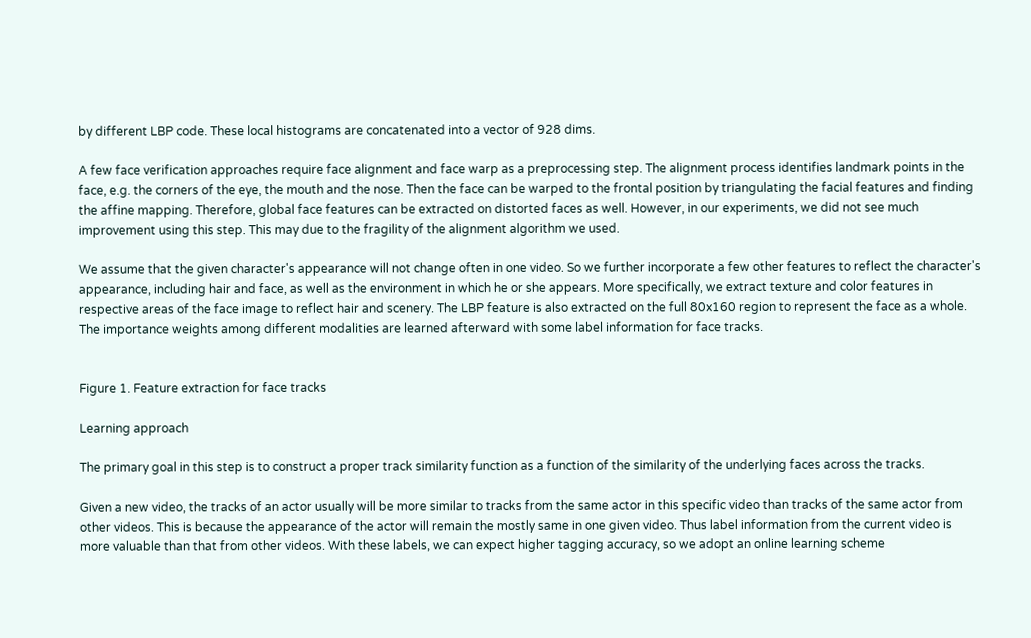by different LBP code. These local histograms are concatenated into a vector of 928 dims.

A few face verification approaches require face alignment and face warp as a preprocessing step. The alignment process identifies landmark points in the face, e.g. the corners of the eye, the mouth and the nose. Then the face can be warped to the frontal position by triangulating the facial features and finding the affine mapping. Therefore, global face features can be extracted on distorted faces as well. However, in our experiments, we did not see much improvement using this step. This may due to the fragility of the alignment algorithm we used.

We assume that the given character's appearance will not change often in one video. So we further incorporate a few other features to reflect the character's appearance, including hair and face, as well as the environment in which he or she appears. More specifically, we extract texture and color features in respective areas of the face image to reflect hair and scenery. The LBP feature is also extracted on the full 80x160 region to represent the face as a whole. The importance weights among different modalities are learned afterward with some label information for face tracks.


Figure 1. Feature extraction for face tracks

Learning approach

The primary goal in this step is to construct a proper track similarity function as a function of the similarity of the underlying faces across the tracks.

Given a new video, the tracks of an actor usually will be more similar to tracks from the same actor in this specific video than tracks of the same actor from other videos. This is because the appearance of the actor will remain the mostly same in one given video. Thus label information from the current video is more valuable than that from other videos. With these labels, we can expect higher tagging accuracy, so we adopt an online learning scheme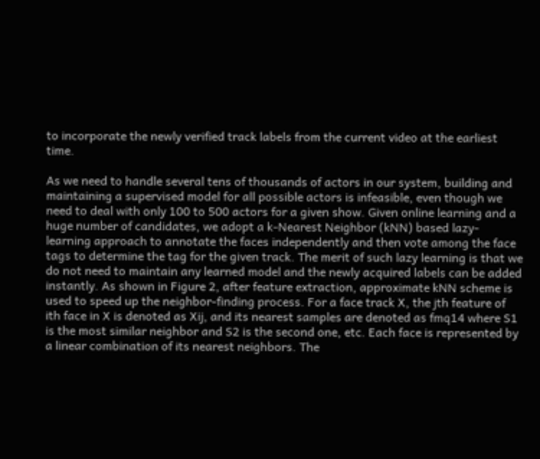to incorporate the newly verified track labels from the current video at the earliest time.

As we need to handle several tens of thousands of actors in our system, building and maintaining a supervised model for all possible actors is infeasible, even though we need to deal with only 100 to 500 actors for a given show. Given online learning and a huge number of candidates, we adopt a k-Nearest Neighbor (kNN) based lazy-learning approach to annotate the faces independently and then vote among the face tags to determine the tag for the given track. The merit of such lazy learning is that we do not need to maintain any learned model and the newly acquired labels can be added instantly. As shown in Figure 2, after feature extraction, approximate kNN scheme is used to speed up the neighbor-finding process. For a face track X, the jth feature of ith face in X is denoted as Xij, and its nearest samples are denoted as fmq14 where S1 is the most similar neighbor and S2 is the second one, etc. Each face is represented by a linear combination of its nearest neighbors. The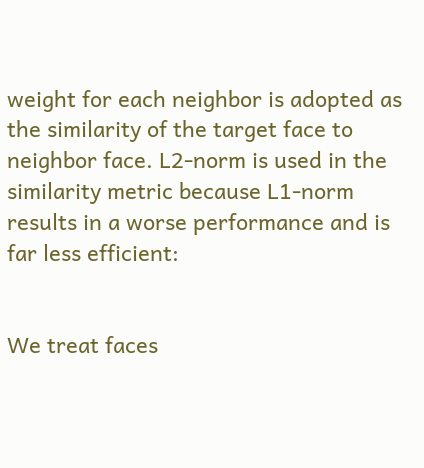weight for each neighbor is adopted as the similarity of the target face to neighbor face. L2-norm is used in the similarity metric because L1-norm results in a worse performance and is far less efficient:


We treat faces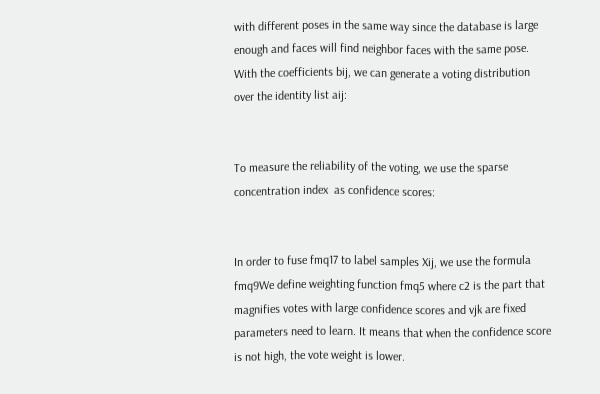with different poses in the same way since the database is large enough and faces will find neighbor faces with the same pose. With the coefficients bij, we can generate a voting distribution over the identity list aij:


To measure the reliability of the voting, we use the sparse concentration index  as confidence scores:


In order to fuse fmq17 to label samples Xij, we use the formula fmq9We define weighting function fmq5 where c2 is the part that magnifies votes with large confidence scores and vjk are fixed parameters need to learn. It means that when the confidence score is not high, the vote weight is lower.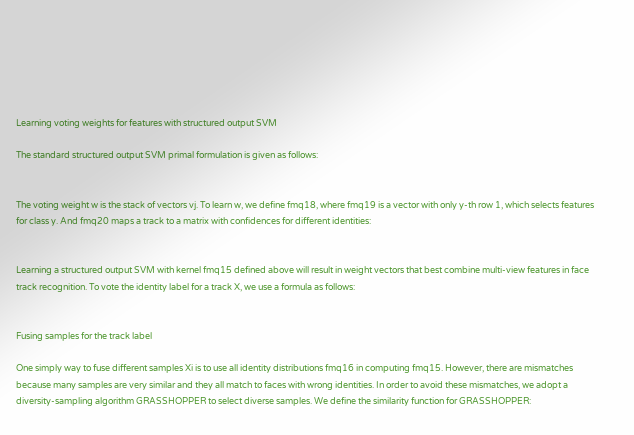Learning voting weights for features with structured output SVM

The standard structured output SVM primal formulation is given as follows:


The voting weight w is the stack of vectors vj. To learn w, we define fmq18, where fmq19 is a vector with only y-th row 1, which selects features for class y. And fmq20 maps a track to a matrix with confidences for different identities:


Learning a structured output SVM with kernel fmq15 defined above will result in weight vectors that best combine multi-view features in face track recognition. To vote the identity label for a track X, we use a formula as follows:


Fusing samples for the track label

One simply way to fuse different samples Xi is to use all identity distributions fmq16 in computing fmq15. However, there are mismatches because many samples are very similar and they all match to faces with wrong identities. In order to avoid these mismatches, we adopt a diversity-sampling algorithm GRASSHOPPER to select diverse samples. We define the similarity function for GRASSHOPPER: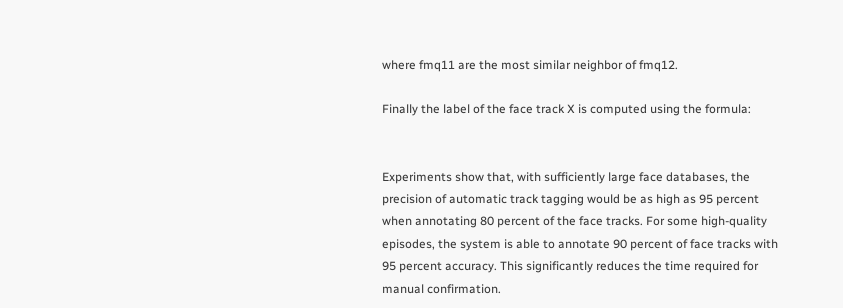where fmq11 are the most similar neighbor of fmq12.

Finally the label of the face track X is computed using the formula:


Experiments show that, with sufficiently large face databases, the precision of automatic track tagging would be as high as 95 percent when annotating 80 percent of the face tracks. For some high-quality episodes, the system is able to annotate 90 percent of face tracks with 95 percent accuracy. This significantly reduces the time required for manual confirmation.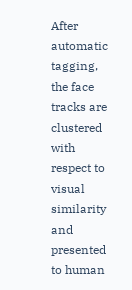After automatic tagging, the face tracks are clustered with respect to visual similarity and presented to human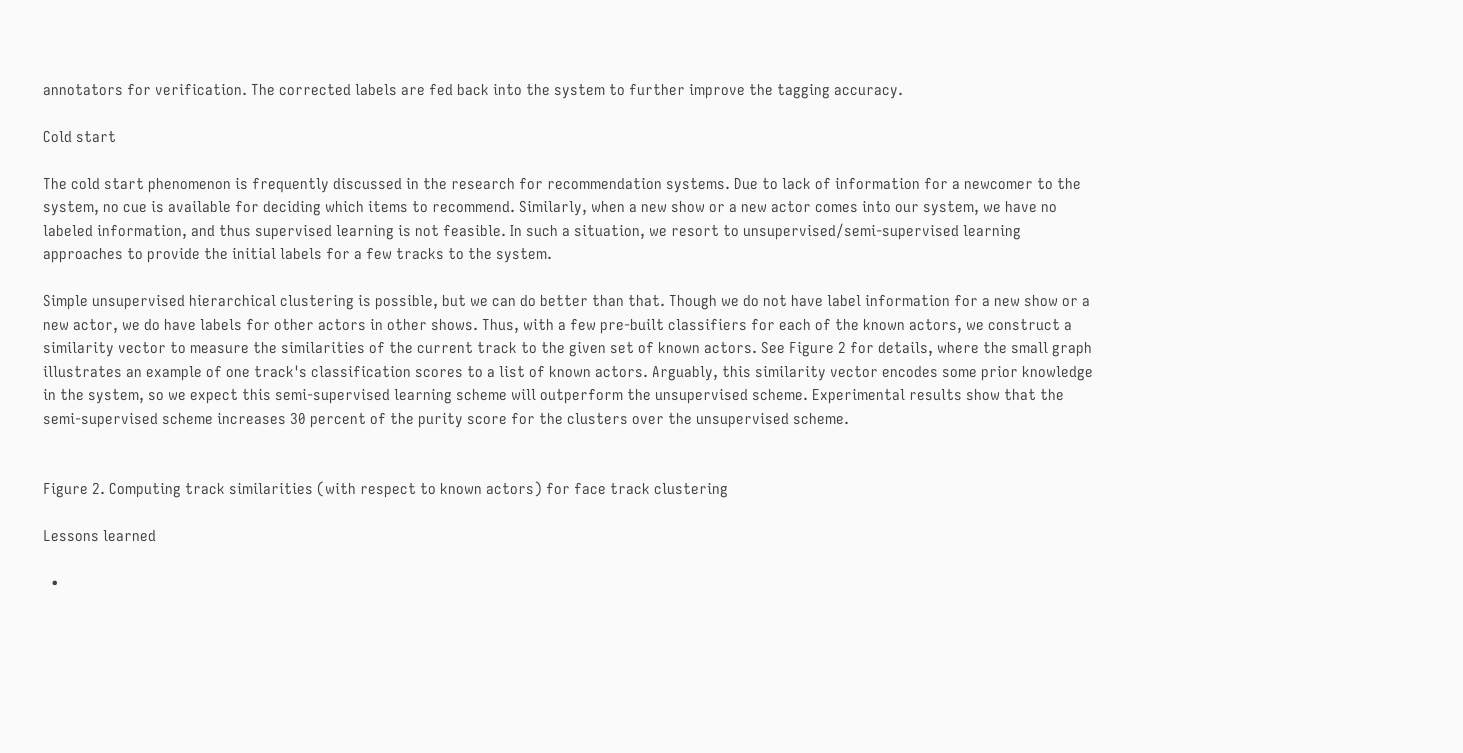annotators for verification. The corrected labels are fed back into the system to further improve the tagging accuracy.

Cold start

The cold start phenomenon is frequently discussed in the research for recommendation systems. Due to lack of information for a newcomer to the system, no cue is available for deciding which items to recommend. Similarly, when a new show or a new actor comes into our system, we have no labeled information, and thus supervised learning is not feasible. In such a situation, we resort to unsupervised/semi-supervised learning approaches to provide the initial labels for a few tracks to the system.

Simple unsupervised hierarchical clustering is possible, but we can do better than that. Though we do not have label information for a new show or a new actor, we do have labels for other actors in other shows. Thus, with a few pre-built classifiers for each of the known actors, we construct a similarity vector to measure the similarities of the current track to the given set of known actors. See Figure 2 for details, where the small graph illustrates an example of one track's classification scores to a list of known actors. Arguably, this similarity vector encodes some prior knowledge in the system, so we expect this semi-supervised learning scheme will outperform the unsupervised scheme. Experimental results show that the semi-supervised scheme increases 30 percent of the purity score for the clusters over the unsupervised scheme.


Figure 2. Computing track similarities (with respect to known actors) for face track clustering

Lessons learned

  •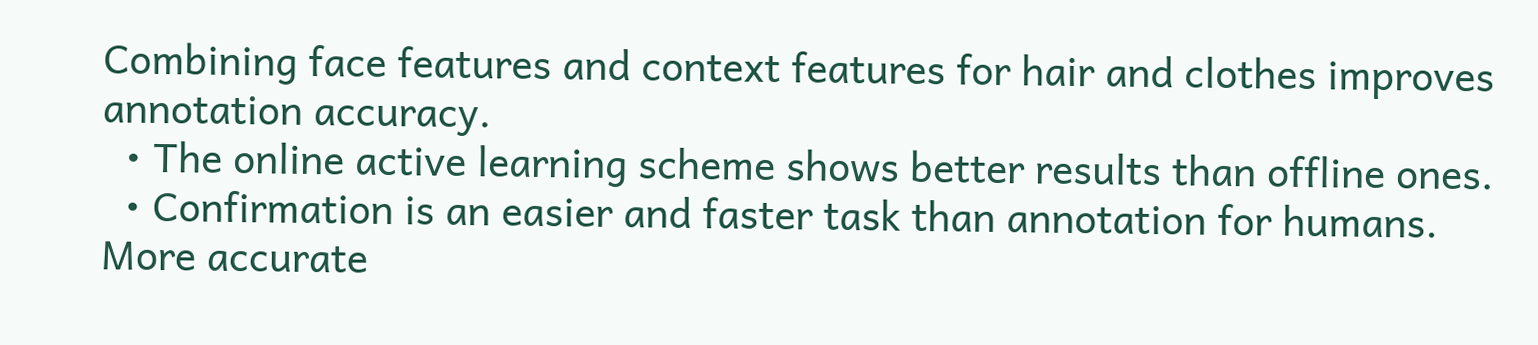Combining face features and context features for hair and clothes improves annotation accuracy.
  • The online active learning scheme shows better results than offline ones.
  • Confirmation is an easier and faster task than annotation for humans. More accurate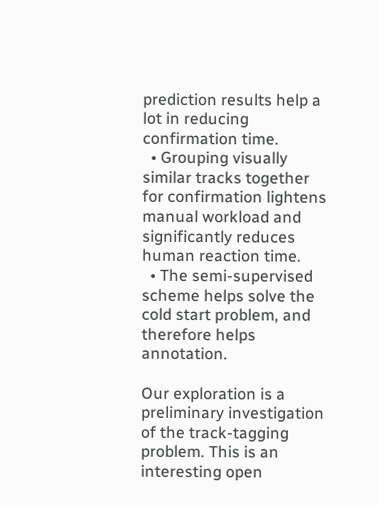prediction results help a lot in reducing confirmation time.
  • Grouping visually similar tracks together for confirmation lightens manual workload and significantly reduces human reaction time.
  • The semi-supervised scheme helps solve the cold start problem, and therefore helps annotation.

Our exploration is a preliminary investigation of the track-tagging problem. This is an interesting open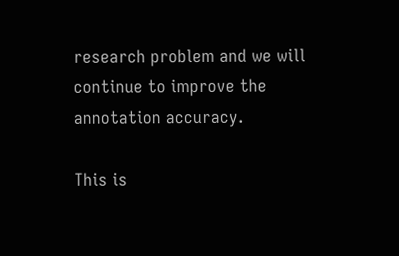research problem and we will continue to improve the annotation accuracy.

This is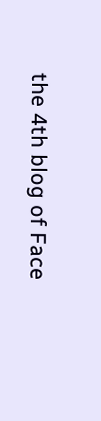the 4th blog of Face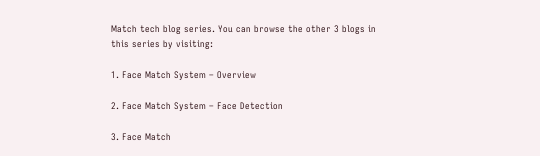Match tech blog series. You can browse the other 3 blogs in this series by visiting:

1. Face Match System – Overview

2. Face Match System – Face Detection

3. Face Match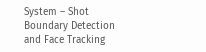System – Shot Boundary Detection and Face Tracking